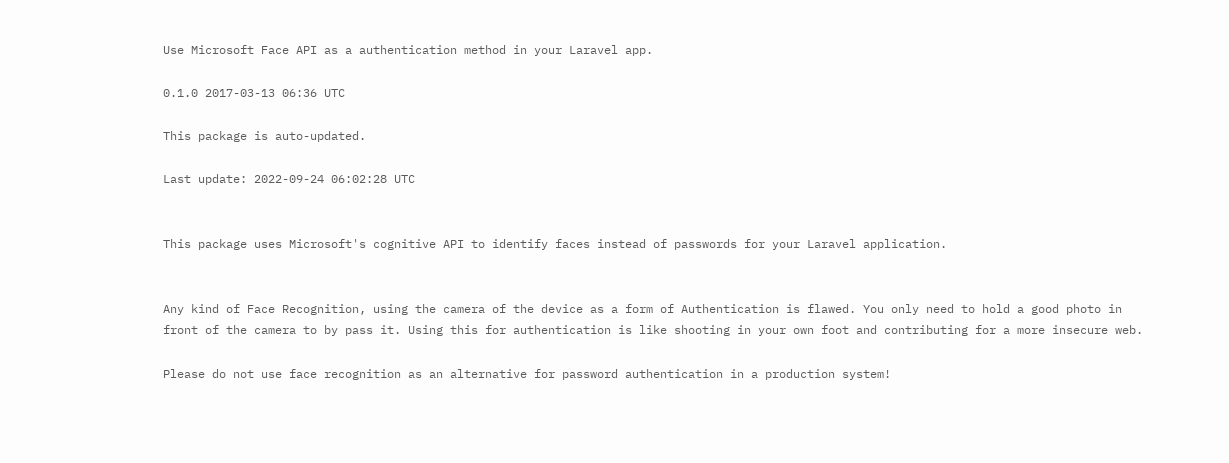Use Microsoft Face API as a authentication method in your Laravel app.

0.1.0 2017-03-13 06:36 UTC

This package is auto-updated.

Last update: 2022-09-24 06:02:28 UTC


This package uses Microsoft's cognitive API to identify faces instead of passwords for your Laravel application.


Any kind of Face Recognition, using the camera of the device as a form of Authentication is flawed. You only need to hold a good photo in front of the camera to by pass it. Using this for authentication is like shooting in your own foot and contributing for a more insecure web.

Please do not use face recognition as an alternative for password authentication in a production system!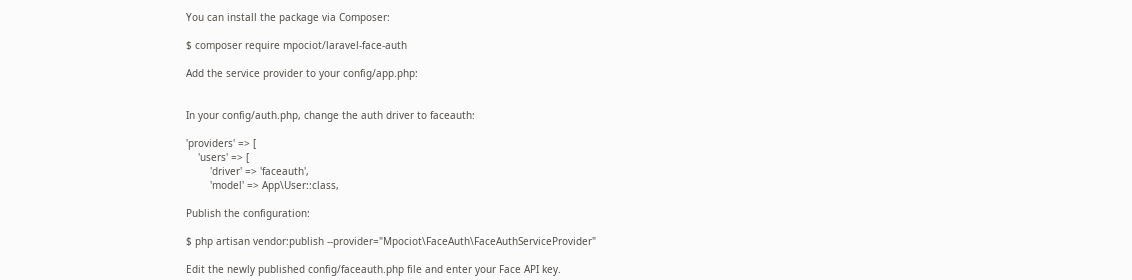You can install the package via Composer:

$ composer require mpociot/laravel-face-auth

Add the service provider to your config/app.php:


In your config/auth.php, change the auth driver to faceauth:

'providers' => [
    'users' => [
        'driver' => 'faceauth',
        'model' => App\User::class,

Publish the configuration:

$ php artisan vendor:publish --provider="Mpociot\FaceAuth\FaceAuthServiceProvider"

Edit the newly published config/faceauth.php file and enter your Face API key.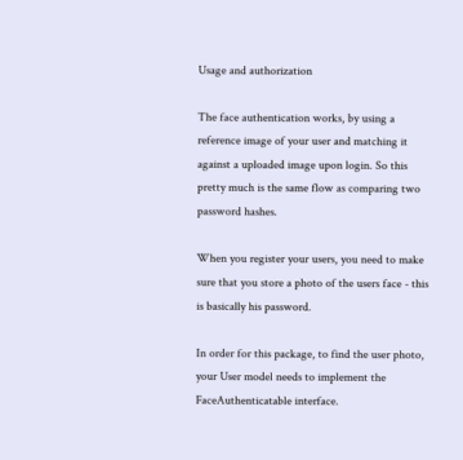Usage and authorization

The face authentication works, by using a reference image of your user and matching it against a uploaded image upon login. So this pretty much is the same flow as comparing two password hashes.

When you register your users, you need to make sure that you store a photo of the users face - this is basically his password.

In order for this package, to find the user photo, your User model needs to implement the FaceAuthenticatable interface.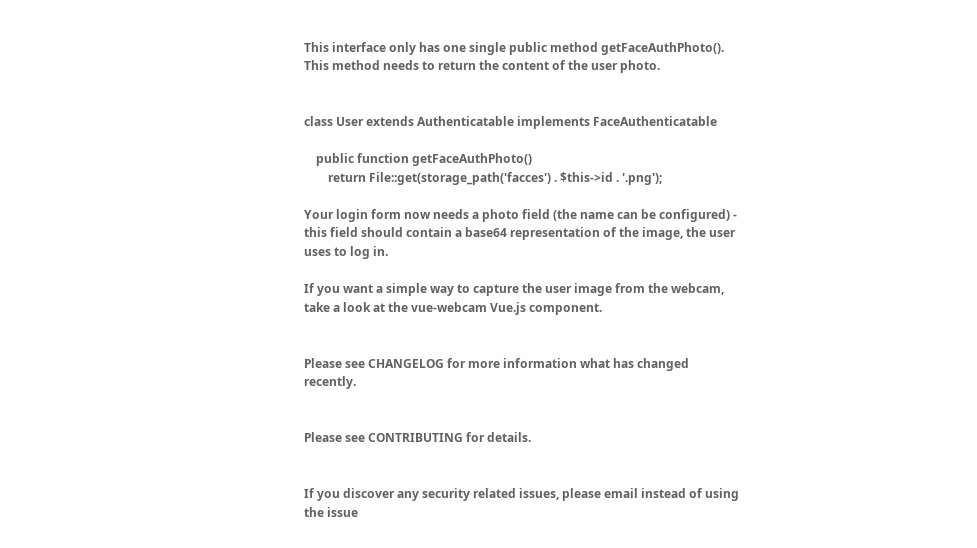This interface only has one single public method getFaceAuthPhoto(). This method needs to return the content of the user photo.


class User extends Authenticatable implements FaceAuthenticatable

    public function getFaceAuthPhoto()
        return File::get(storage_path('facces') . $this->id . '.png');

Your login form now needs a photo field (the name can be configured) - this field should contain a base64 representation of the image, the user uses to log in.

If you want a simple way to capture the user image from the webcam, take a look at the vue-webcam Vue.js component.


Please see CHANGELOG for more information what has changed recently.


Please see CONTRIBUTING for details.


If you discover any security related issues, please email instead of using the issue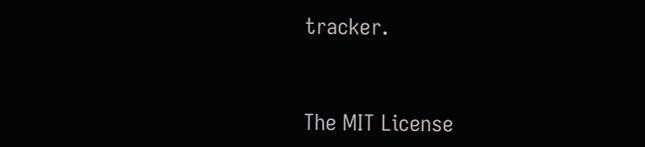tracker.



The MIT License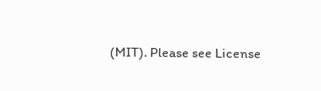(MIT). Please see License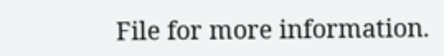File for more information.